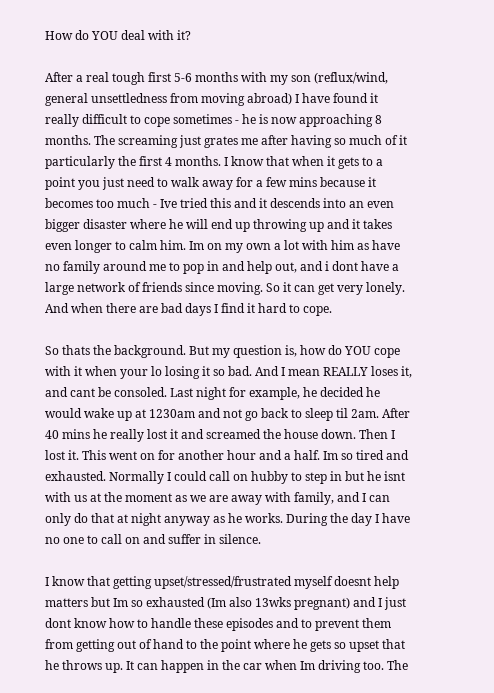How do YOU deal with it?

After a real tough first 5-6 months with my son (reflux/wind, general unsettledness from moving abroad) I have found it really difficult to cope sometimes - he is now approaching 8 months. The screaming just grates me after having so much of it particularly the first 4 months. I know that when it gets to a point you just need to walk away for a few mins because it becomes too much - Ive tried this and it descends into an even bigger disaster where he will end up throwing up and it takes even longer to calm him. Im on my own a lot with him as have no family around me to pop in and help out, and i dont have a large network of friends since moving. So it can get very lonely. And when there are bad days I find it hard to cope.

So thats the background. But my question is, how do YOU cope with it when your lo losing it so bad. And I mean REALLY loses it, and cant be consoled. Last night for example, he decided he would wake up at 1230am and not go back to sleep til 2am. After 40 mins he really lost it and screamed the house down. Then I lost it. This went on for another hour and a half. Im so tired and exhausted. Normally I could call on hubby to step in but he isnt with us at the moment as we are away with family, and I can only do that at night anyway as he works. During the day I have no one to call on and suffer in silence.

I know that getting upset/stressed/frustrated myself doesnt help matters but Im so exhausted (Im also 13wks pregnant) and I just dont know how to handle these episodes and to prevent them from getting out of hand to the point where he gets so upset that he throws up. It can happen in the car when Im driving too. The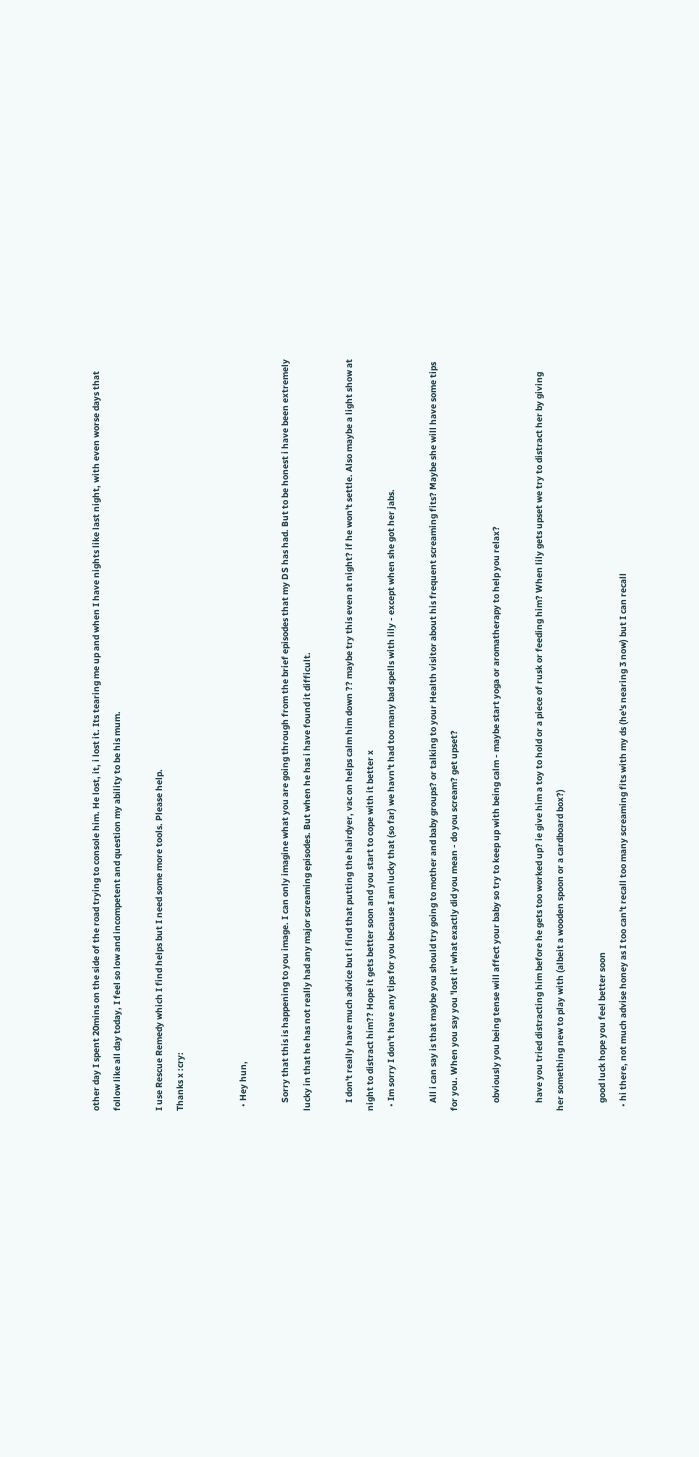other day I spent 20mins on the side of the road trying to console him. He lost, it, i lost it. Its tearing me up and when I have nights like last night, with even worse days that follow like all day today, I feel so low and incompetent and question my ability to be his mum.

I use Rescue Remedy which I find helps but I need some more tools. Please help.
Thanks x :cry:


  • Hey hun,

    Sorry that this is happening to you image. I can only imagine what you are going through from the brief episodes that my DS has had. But to be honest i have been extremely lucky in that he has not really had any major screaming episodes. But when he has i have found it difficult.

    I don't really have much advice but i find that putting the hairdyer, vac on helps calm him down ?? maybe try this even at night? if he won't settle. Also maybe a light show at night to distract him?? Hope it gets better soon and you start to cope with it better x
  • Im sorry I don't have any tips for you because I am lucky that (so far) we havn't had too many bad spells with lily - except when she got her jabs.

    All i can say is that maybe you should try going to mother and baby groups? or talking to your Health visitor about his frequent screaming fits? Maybe she will have some tips for you. When you say you 'lost it' what exactly did you mean - do you scream? get upset?

    obviously you being tense will affect your baby so try to keep up with being calm - maybe start yoga or aromatherapy to help you relax?

    have you tried distracting him before he gets too worked up? ie give him a toy to hold or a piece of rusk or feeding him? When lily gets upset we try to distract her by giving her something new to play with (albeit a wooden spoon or a cardboard box?)

    good luck hope you feel better soon
  • hi there, not much advise honey as I too can't recall too many screaming fits with my ds (he's nearing 3 now) but I can recall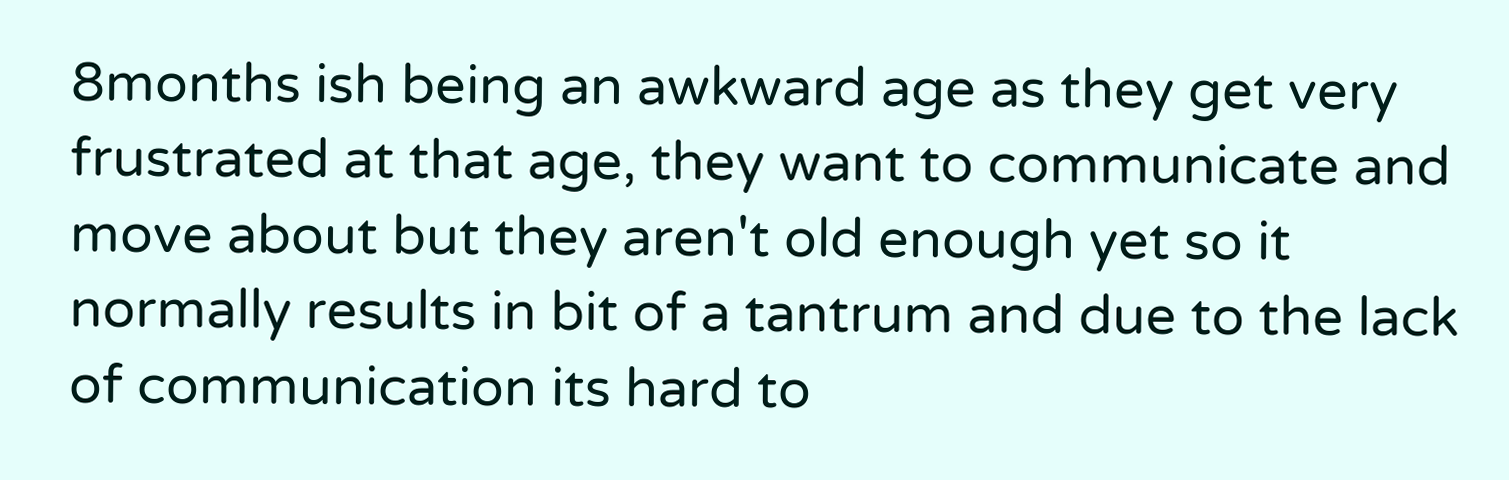8months ish being an awkward age as they get very frustrated at that age, they want to communicate and move about but they aren't old enough yet so it normally results in bit of a tantrum and due to the lack of communication its hard to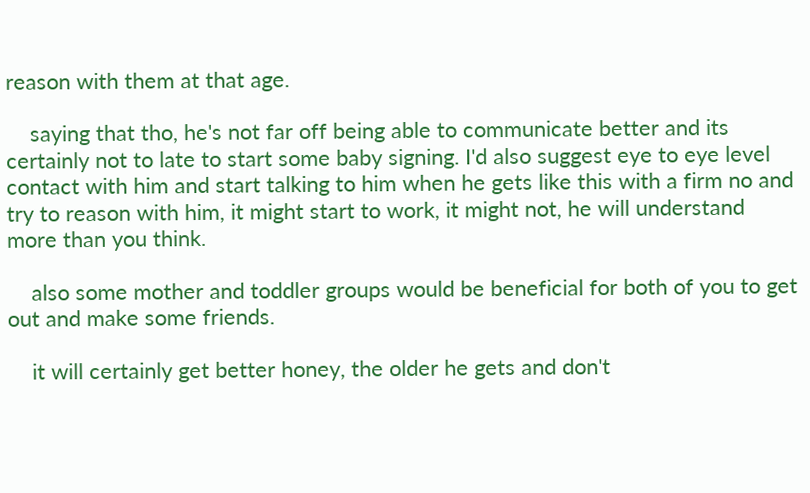reason with them at that age.

    saying that tho, he's not far off being able to communicate better and its certainly not to late to start some baby signing. I'd also suggest eye to eye level contact with him and start talking to him when he gets like this with a firm no and try to reason with him, it might start to work, it might not, he will understand more than you think.

    also some mother and toddler groups would be beneficial for both of you to get out and make some friends.

    it will certainly get better honey, the older he gets and don't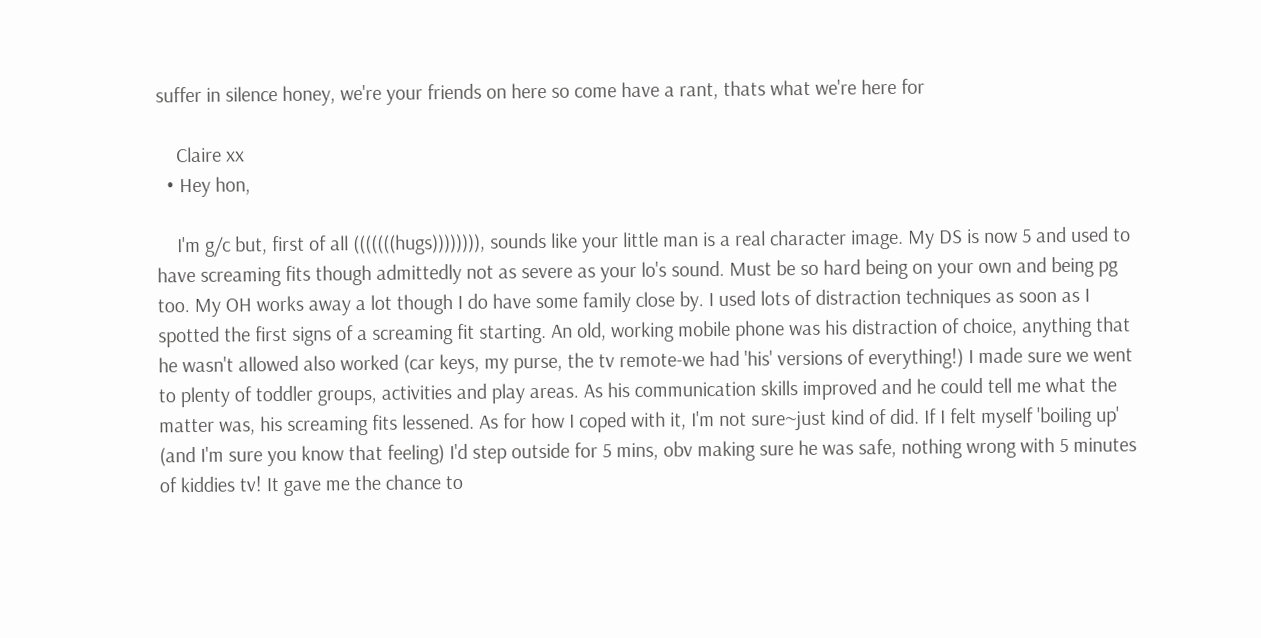suffer in silence honey, we're your friends on here so come have a rant, thats what we're here for

    Claire xx
  • Hey hon,

    I'm g/c but, first of all (((((((hugs)))))))), sounds like your little man is a real character image. My DS is now 5 and used to have screaming fits though admittedly not as severe as your lo's sound. Must be so hard being on your own and being pg too. My OH works away a lot though I do have some family close by. I used lots of distraction techniques as soon as I spotted the first signs of a screaming fit starting. An old, working mobile phone was his distraction of choice, anything that he wasn't allowed also worked (car keys, my purse, the tv remote-we had 'his' versions of everything!) I made sure we went to plenty of toddler groups, activities and play areas. As his communication skills improved and he could tell me what the matter was, his screaming fits lessened. As for how I coped with it, I'm not sure~just kind of did. If I felt myself 'boiling up' (and I'm sure you know that feeling) I'd step outside for 5 mins, obv making sure he was safe, nothing wrong with 5 minutes of kiddies tv! It gave me the chance to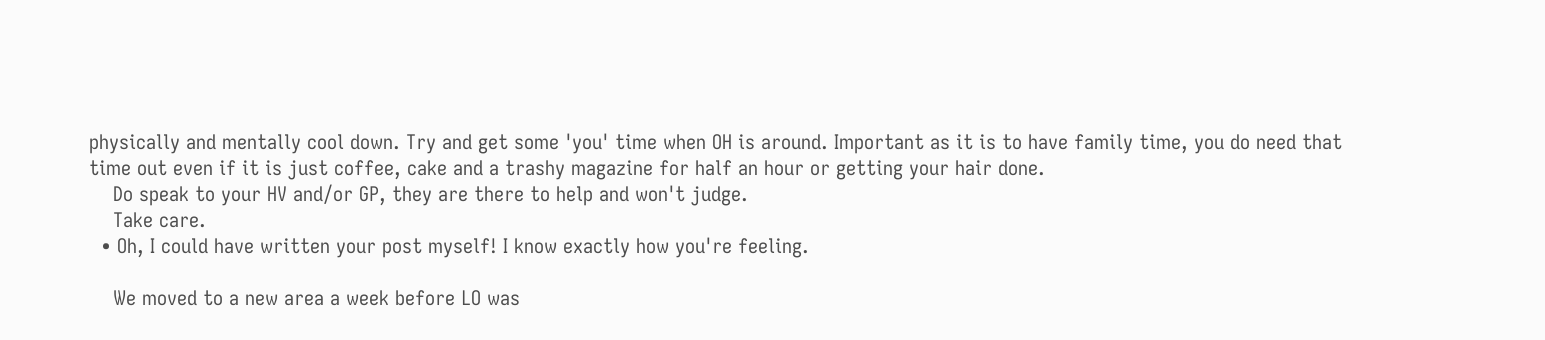physically and mentally cool down. Try and get some 'you' time when OH is around. Important as it is to have family time, you do need that time out even if it is just coffee, cake and a trashy magazine for half an hour or getting your hair done.
    Do speak to your HV and/or GP, they are there to help and won't judge.
    Take care.
  • Oh, I could have written your post myself! I know exactly how you're feeling.

    We moved to a new area a week before LO was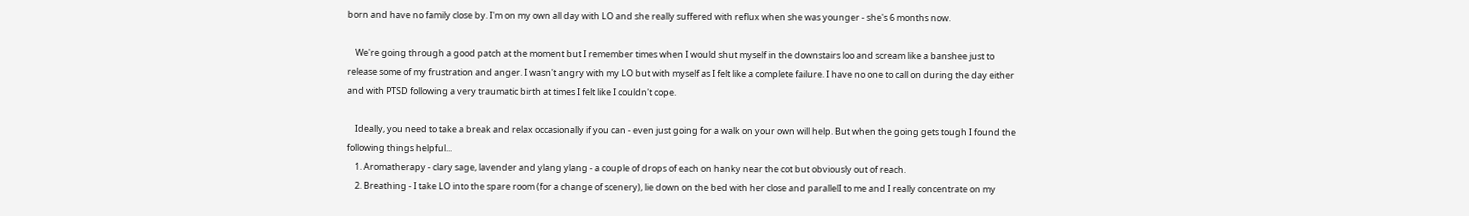born and have no family close by. I'm on my own all day with LO and she really suffered with reflux when she was younger - she's 6 months now.

    We're going through a good patch at the moment but I remember times when I would shut myself in the downstairs loo and scream like a banshee just to release some of my frustration and anger. I wasn't angry with my LO but with myself as I felt like a complete failure. I have no one to call on during the day either and with PTSD following a very traumatic birth at times I felt like I couldn't cope.

    Ideally, you need to take a break and relax occasionally if you can - even just going for a walk on your own will help. But when the going gets tough I found the following things helpful...
    1. Aromatherapy - clary sage, lavender and ylang ylang - a couple of drops of each on hanky near the cot but obviously out of reach.
    2. Breathing - I take LO into the spare room (for a change of scenery), lie down on the bed with her close and parallelI to me and I really concentrate on my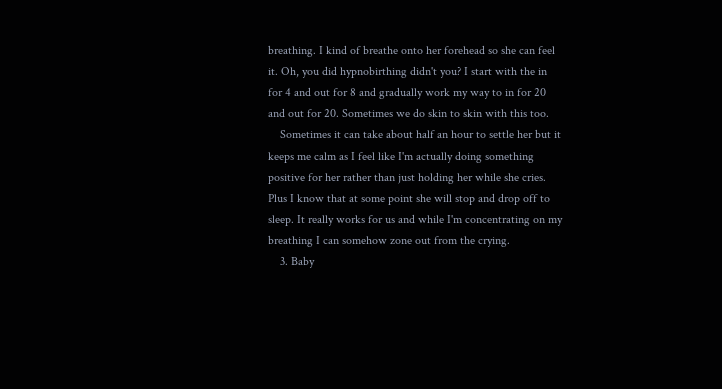breathing. I kind of breathe onto her forehead so she can feel it. Oh, you did hypnobirthing didn't you? I start with the in for 4 and out for 8 and gradually work my way to in for 20 and out for 20. Sometimes we do skin to skin with this too.
    Sometimes it can take about half an hour to settle her but it keeps me calm as I feel like I'm actually doing something positive for her rather than just holding her while she cries. Plus I know that at some point she will stop and drop off to sleep. It really works for us and while I'm concentrating on my breathing I can somehow zone out from the crying.
    3. Baby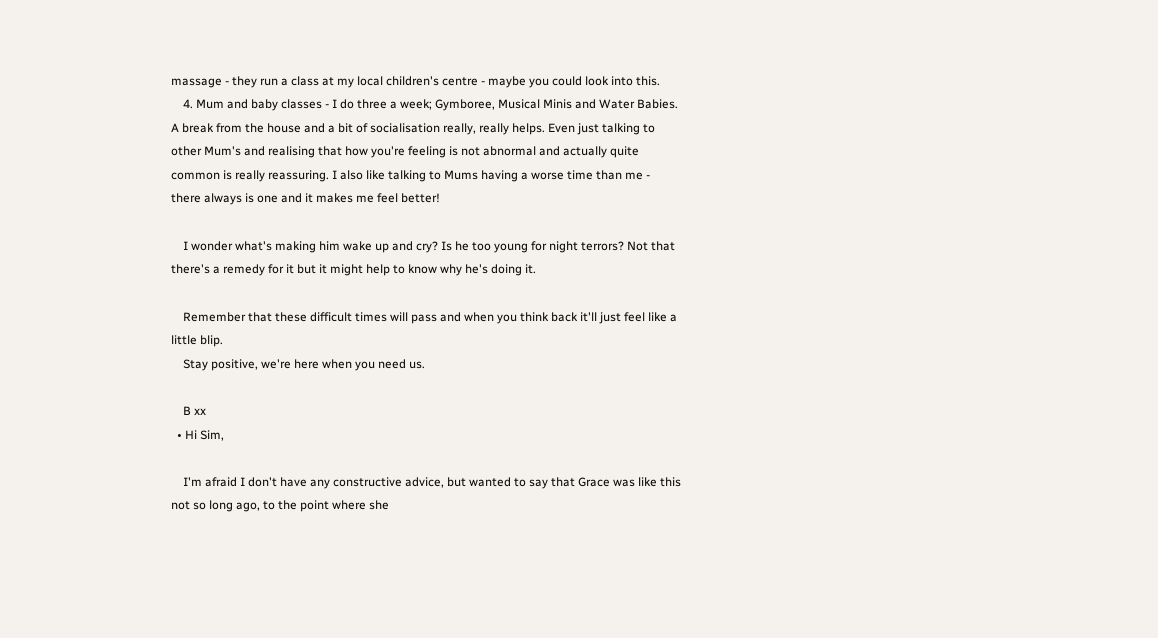massage - they run a class at my local children's centre - maybe you could look into this.
    4. Mum and baby classes - I do three a week; Gymboree, Musical Minis and Water Babies. A break from the house and a bit of socialisation really, really helps. Even just talking to other Mum's and realising that how you're feeling is not abnormal and actually quite common is really reassuring. I also like talking to Mums having a worse time than me - there always is one and it makes me feel better!

    I wonder what's making him wake up and cry? Is he too young for night terrors? Not that there's a remedy for it but it might help to know why he's doing it.

    Remember that these difficult times will pass and when you think back it'll just feel like a little blip.
    Stay positive, we're here when you need us.

    B xx
  • Hi Sim,

    I'm afraid I don't have any constructive advice, but wanted to say that Grace was like this not so long ago, to the point where she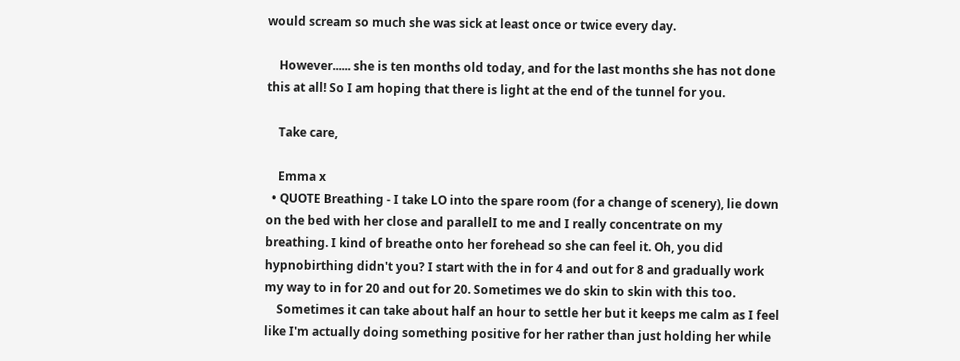would scream so much she was sick at least once or twice every day.

    However...... she is ten months old today, and for the last months she has not done this at all! So I am hoping that there is light at the end of the tunnel for you.

    Take care,

    Emma x
  • QUOTE Breathing - I take LO into the spare room (for a change of scenery), lie down on the bed with her close and parallelI to me and I really concentrate on my breathing. I kind of breathe onto her forehead so she can feel it. Oh, you did hypnobirthing didn't you? I start with the in for 4 and out for 8 and gradually work my way to in for 20 and out for 20. Sometimes we do skin to skin with this too.
    Sometimes it can take about half an hour to settle her but it keeps me calm as I feel like I'm actually doing something positive for her rather than just holding her while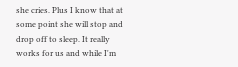she cries. Plus I know that at some point she will stop and drop off to sleep. It really works for us and while I'm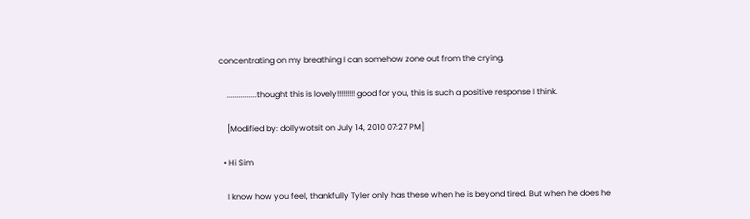concentrating on my breathing I can somehow zone out from the crying.

    ...............thought this is lovely!!!!!!!!! good for you, this is such a positive response I think.

    [Modified by: dollywotsit on July 14, 2010 07:27 PM]

  • Hi Sim

    I know how you feel, thankfully Tyler only has these when he is beyond tired. But when he does he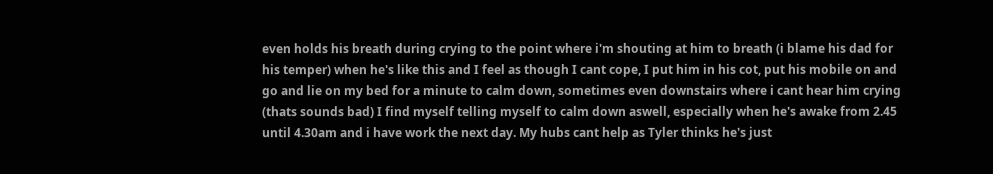even holds his breath during crying to the point where i'm shouting at him to breath (i blame his dad for his temper) when he's like this and I feel as though I cant cope, I put him in his cot, put his mobile on and go and lie on my bed for a minute to calm down, sometimes even downstairs where i cant hear him crying (thats sounds bad) I find myself telling myself to calm down aswell, especially when he's awake from 2.45 until 4.30am and i have work the next day. My hubs cant help as Tyler thinks he's just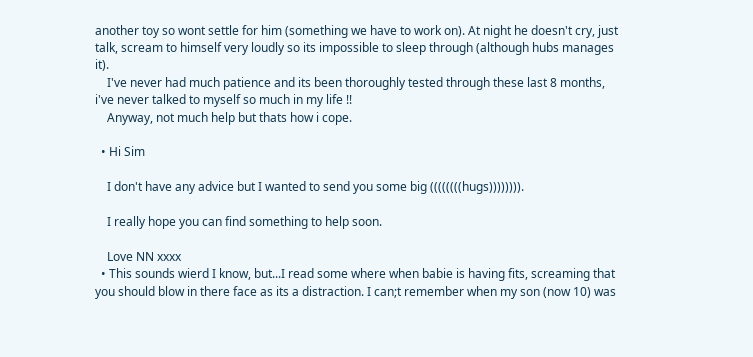another toy so wont settle for him (something we have to work on). At night he doesn't cry, just talk, scream to himself very loudly so its impossible to sleep through (although hubs manages it).
    I've never had much patience and its been thoroughly tested through these last 8 months, i've never talked to myself so much in my life !!
    Anyway, not much help but thats how i cope.

  • Hi Sim

    I don't have any advice but I wanted to send you some big ((((((((hugs)))))))).

    I really hope you can find something to help soon.

    Love NN xxxx
  • This sounds wierd I know, but...I read some where when babie is having fits, screaming that you should blow in there face as its a distraction. I can;t remember when my son (now 10) was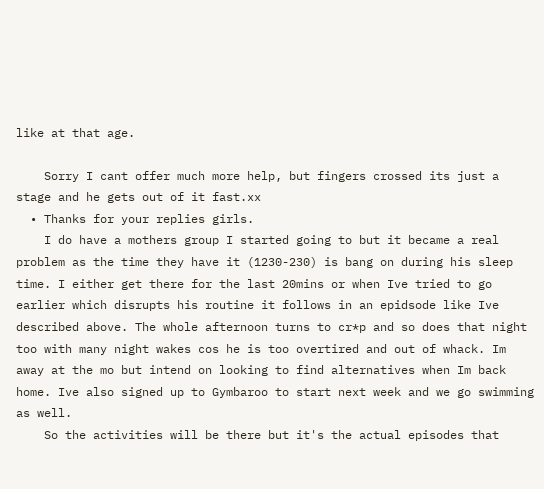like at that age.

    Sorry I cant offer much more help, but fingers crossed its just a stage and he gets out of it fast.xx
  • Thanks for your replies girls.
    I do have a mothers group I started going to but it became a real problem as the time they have it (1230-230) is bang on during his sleep time. I either get there for the last 20mins or when Ive tried to go earlier which disrupts his routine it follows in an epidsode like Ive described above. The whole afternoon turns to cr*p and so does that night too with many night wakes cos he is too overtired and out of whack. Im away at the mo but intend on looking to find alternatives when Im back home. Ive also signed up to Gymbaroo to start next week and we go swimming as well.
    So the activities will be there but it's the actual episodes that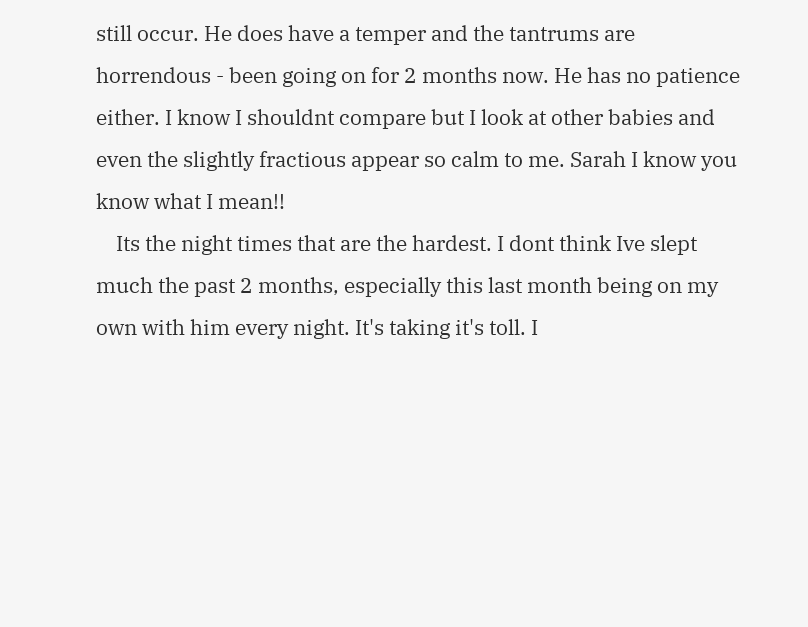still occur. He does have a temper and the tantrums are horrendous - been going on for 2 months now. He has no patience either. I know I shouldnt compare but I look at other babies and even the slightly fractious appear so calm to me. Sarah I know you know what I mean!!
    Its the night times that are the hardest. I dont think Ive slept much the past 2 months, especially this last month being on my own with him every night. It's taking it's toll. I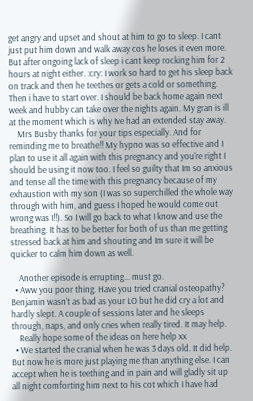get angry and upset and shout at him to go to sleep. I cant just put him down and walk away cos he loses it even more. But after ongoing lack of sleep i cant keep rocking him for 2 hours at night either. :cry: I work so hard to get his sleep back on track and then he teethes or gets a cold or something. Then i have to start over. I should be back home again next week and hubby can take over the nights again. My gran is ill at the moment which is why Ive had an extended stay away.
    Mrs Busby thanks for your tips especially. And for reminding me to breathe!! My hypno was so effective and I plan to use it all again with this pregnancy and you're right I should be using it now too. I feel so guilty that Im so anxious and tense all the time with this pregnancy because of my exhaustion with my son (I was so superchilled the whole way through with him, and guess I hoped he would come out wrong was I!!). So I will go back to what I know and use the breathing. It has to be better for both of us than me getting stressed back at him and shouting and Im sure it will be quicker to calm him down as well.

    Another episode is errupting... must go.
  • Aww you poor thing. Have you tried cranial osteopathy? Benjamin wasn't as bad as your LO but he did cry a lot and hardly slept. A couple of sessions later and he sleeps through, naps, and only cries when really tired. It may help.
    Really hope some of the ideas on here help xx
  • We started the cranial when he was 3 days old. It did help. But now he is more just playing me than anything else. I can accept when he is teething and in pain and will gladly sit up all night comforting him next to his cot which I have had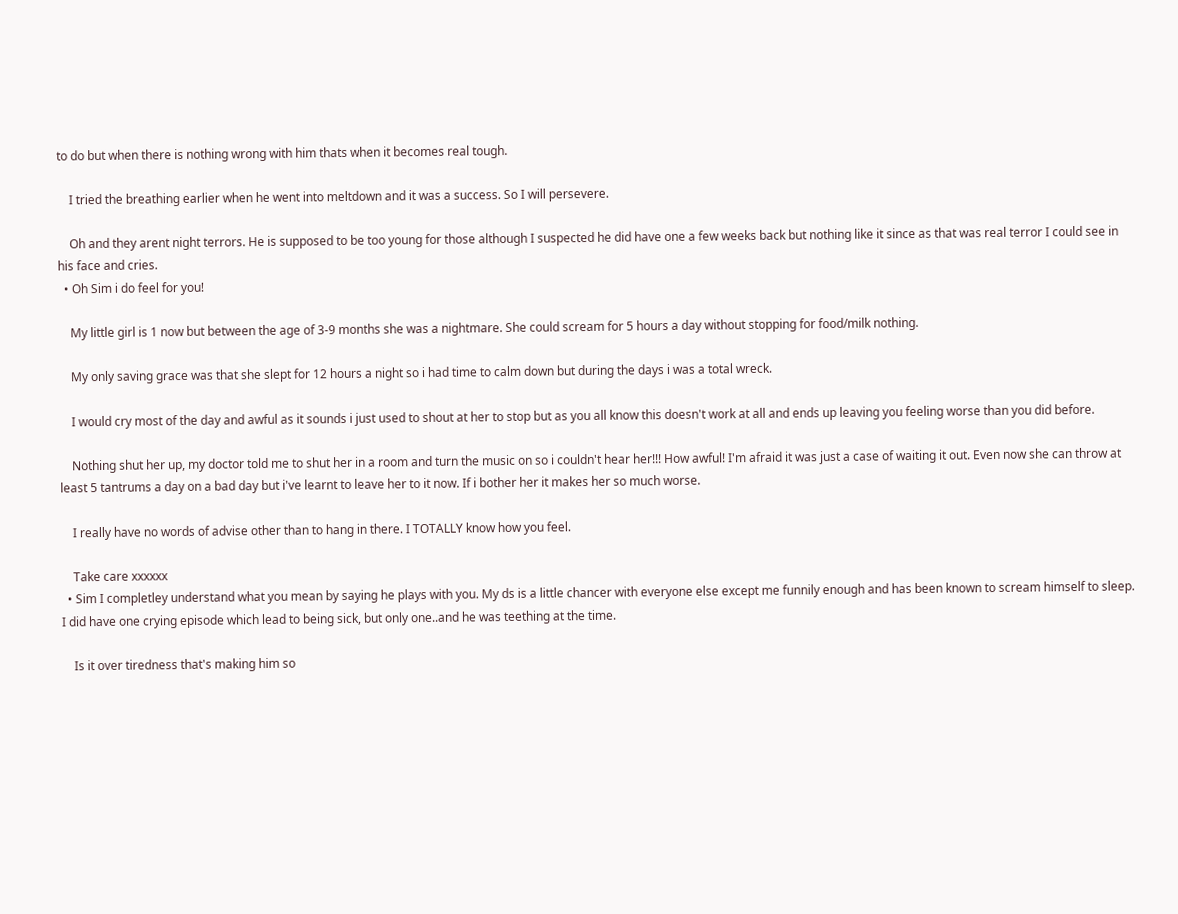to do but when there is nothing wrong with him thats when it becomes real tough.

    I tried the breathing earlier when he went into meltdown and it was a success. So I will persevere.

    Oh and they arent night terrors. He is supposed to be too young for those although I suspected he did have one a few weeks back but nothing like it since as that was real terror I could see in his face and cries.
  • Oh Sim i do feel for you!

    My little girl is 1 now but between the age of 3-9 months she was a nightmare. She could scream for 5 hours a day without stopping for food/milk nothing.

    My only saving grace was that she slept for 12 hours a night so i had time to calm down but during the days i was a total wreck.

    I would cry most of the day and awful as it sounds i just used to shout at her to stop but as you all know this doesn't work at all and ends up leaving you feeling worse than you did before.

    Nothing shut her up, my doctor told me to shut her in a room and turn the music on so i couldn't hear her!!! How awful! I'm afraid it was just a case of waiting it out. Even now she can throw at least 5 tantrums a day on a bad day but i've learnt to leave her to it now. If i bother her it makes her so much worse.

    I really have no words of advise other than to hang in there. I TOTALLY know how you feel.

    Take care xxxxxx
  • Sim I completley understand what you mean by saying he plays with you. My ds is a little chancer with everyone else except me funnily enough and has been known to scream himself to sleep. I did have one crying episode which lead to being sick, but only one..and he was teething at the time.

    Is it over tiredness that's making him so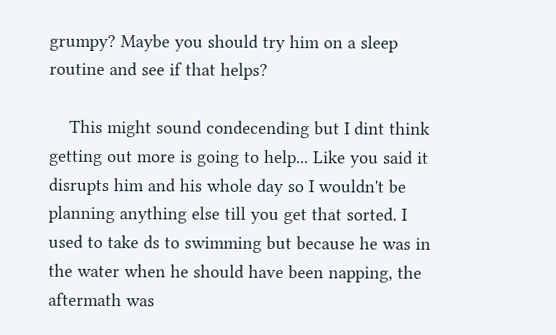grumpy? Maybe you should try him on a sleep routine and see if that helps?

    This might sound condecending but I dint think getting out more is going to help... Like you said it disrupts him and his whole day so I wouldn't be planning anything else till you get that sorted. I used to take ds to swimming but because he was in the water when he should have been napping, the aftermath was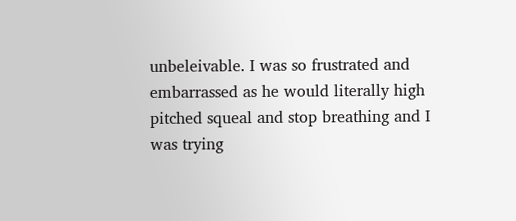unbeleivable. I was so frustrated and embarrassed as he would literally high pitched squeal and stop breathing and I was trying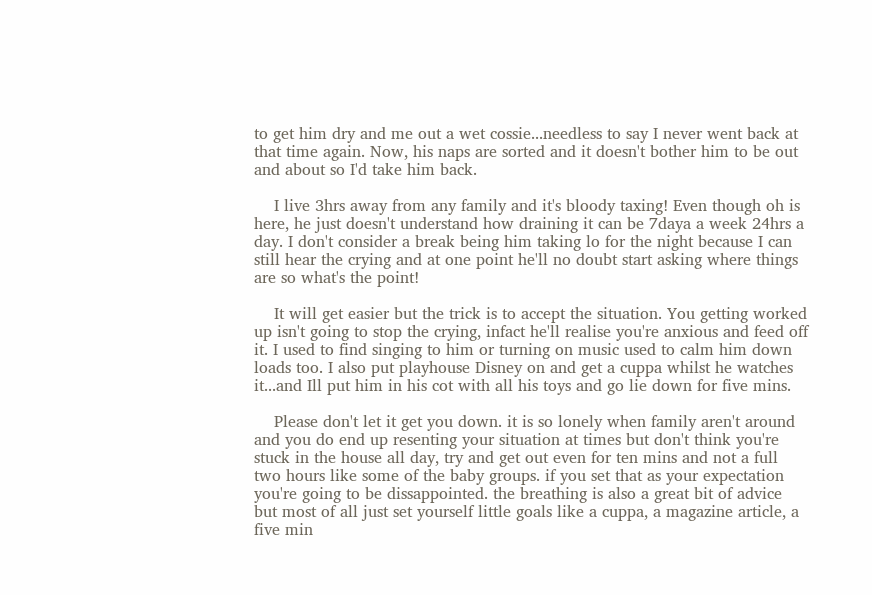to get him dry and me out a wet cossie...needless to say I never went back at that time again. Now, his naps are sorted and it doesn't bother him to be out and about so I'd take him back.

    I live 3hrs away from any family and it's bloody taxing! Even though oh is here, he just doesn't understand how draining it can be 7daya a week 24hrs a day. I don't consider a break being him taking lo for the night because I can still hear the crying and at one point he'll no doubt start asking where things are so what's the point!

    It will get easier but the trick is to accept the situation. You getting worked up isn't going to stop the crying, infact he'll realise you're anxious and feed off it. I used to find singing to him or turning on music used to calm him down loads too. I also put playhouse Disney on and get a cuppa whilst he watches it...and Ill put him in his cot with all his toys and go lie down for five mins.

    Please don't let it get you down. it is so lonely when family aren't around and you do end up resenting your situation at times but don't think you're stuck in the house all day, try and get out even for ten mins and not a full two hours like some of the baby groups. if you set that as your expectation you're going to be dissappointed. the breathing is also a great bit of advice but most of all just set yourself little goals like a cuppa, a magazine article, a five min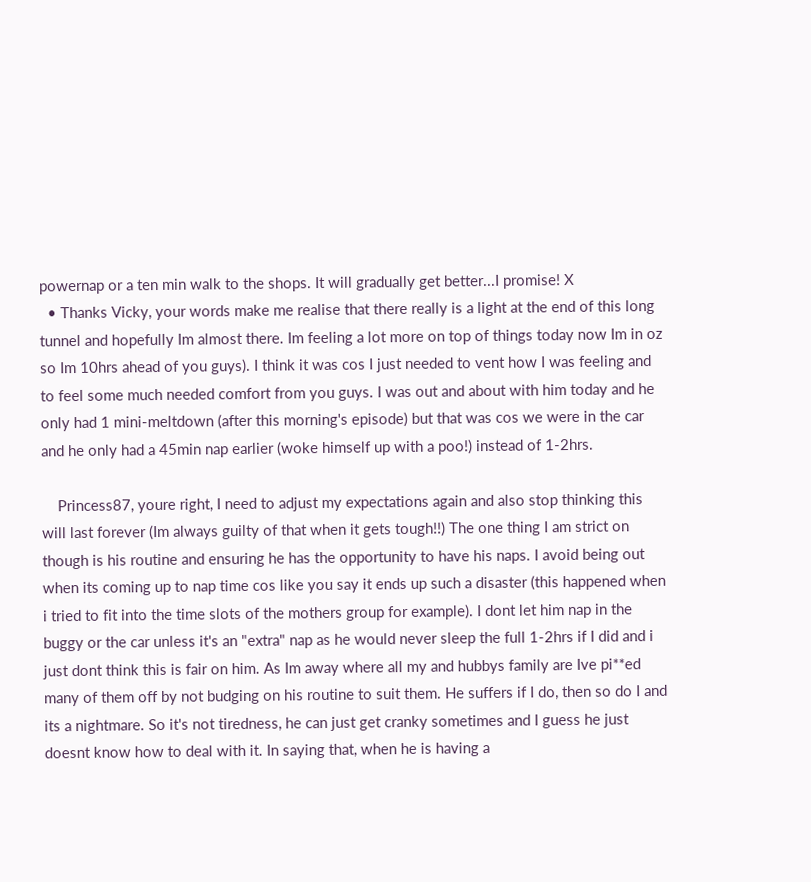powernap or a ten min walk to the shops. It will gradually get better...I promise! X
  • Thanks Vicky, your words make me realise that there really is a light at the end of this long tunnel and hopefully Im almost there. Im feeling a lot more on top of things today now Im in oz so Im 10hrs ahead of you guys). I think it was cos I just needed to vent how I was feeling and to feel some much needed comfort from you guys. I was out and about with him today and he only had 1 mini-meltdown (after this morning's episode) but that was cos we were in the car and he only had a 45min nap earlier (woke himself up with a poo!) instead of 1-2hrs.

    Princess87, youre right, I need to adjust my expectations again and also stop thinking this will last forever (Im always guilty of that when it gets tough!!) The one thing I am strict on though is his routine and ensuring he has the opportunity to have his naps. I avoid being out when its coming up to nap time cos like you say it ends up such a disaster (this happened when i tried to fit into the time slots of the mothers group for example). I dont let him nap in the buggy or the car unless it's an "extra" nap as he would never sleep the full 1-2hrs if I did and i just dont think this is fair on him. As Im away where all my and hubbys family are Ive pi**ed many of them off by not budging on his routine to suit them. He suffers if I do, then so do I and its a nightmare. So it's not tiredness, he can just get cranky sometimes and I guess he just doesnt know how to deal with it. In saying that, when he is having a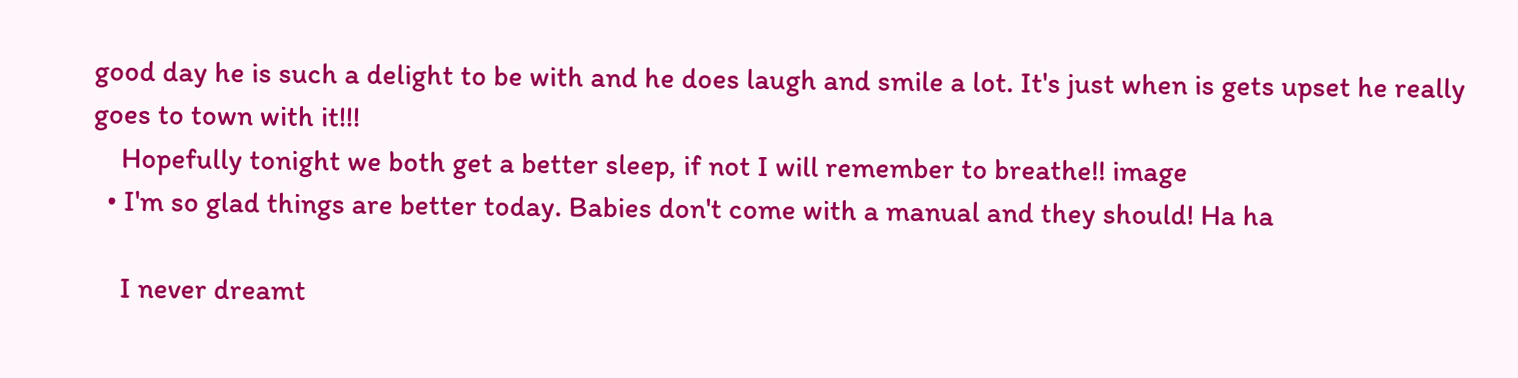good day he is such a delight to be with and he does laugh and smile a lot. It's just when is gets upset he really goes to town with it!!!
    Hopefully tonight we both get a better sleep, if not I will remember to breathe!! image
  • I'm so glad things are better today. Babies don't come with a manual and they should! Ha ha

    I never dreamt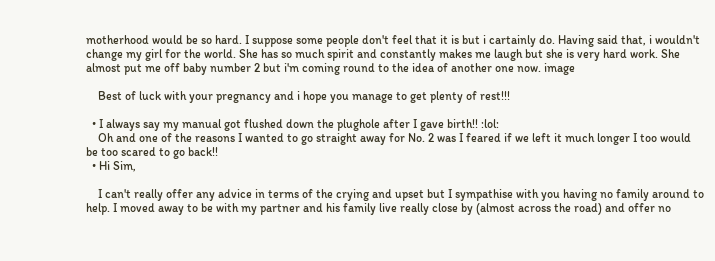motherhood would be so hard. I suppose some people don't feel that it is but i cartainly do. Having said that, i wouldn't change my girl for the world. She has so much spirit and constantly makes me laugh but she is very hard work. She almost put me off baby number 2 but i'm coming round to the idea of another one now. image

    Best of luck with your pregnancy and i hope you manage to get plenty of rest!!!

  • I always say my manual got flushed down the plughole after I gave birth!! :lol:
    Oh and one of the reasons I wanted to go straight away for No. 2 was I feared if we left it much longer I too would be too scared to go back!!
  • Hi Sim,

    I can't really offer any advice in terms of the crying and upset but I sympathise with you having no family around to help. I moved away to be with my partner and his family live really close by (almost across the road) and offer no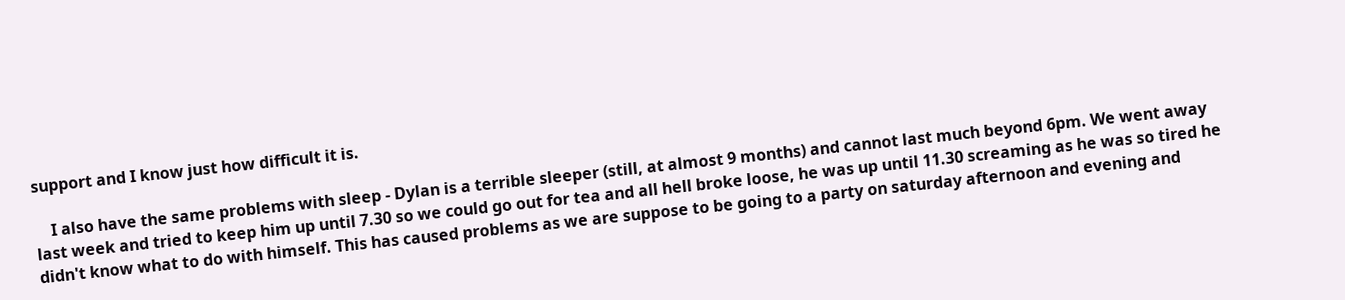support and I know just how difficult it is.

    I also have the same problems with sleep - Dylan is a terrible sleeper (still, at almost 9 months) and cannot last much beyond 6pm. We went away last week and tried to keep him up until 7.30 so we could go out for tea and all hell broke loose, he was up until 11.30 screaming as he was so tired he didn't know what to do with himself. This has caused problems as we are suppose to be going to a party on saturday afternoon and evening and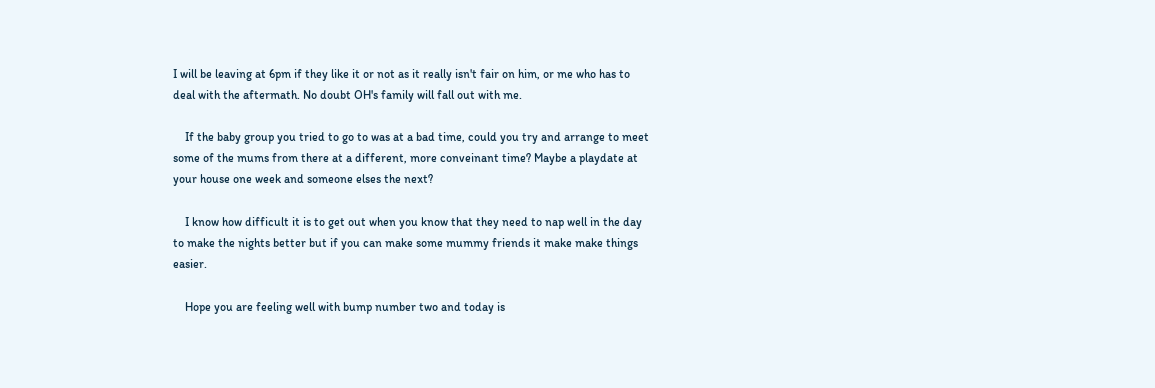I will be leaving at 6pm if they like it or not as it really isn't fair on him, or me who has to deal with the aftermath. No doubt OH's family will fall out with me.

    If the baby group you tried to go to was at a bad time, could you try and arrange to meet some of the mums from there at a different, more conveinant time? Maybe a playdate at your house one week and someone elses the next?

    I know how difficult it is to get out when you know that they need to nap well in the day to make the nights better but if you can make some mummy friends it make make things easier.

    Hope you are feeling well with bump number two and today is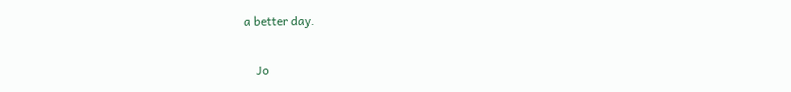a better day.

    Jo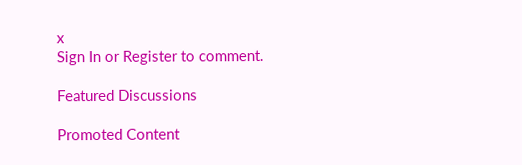x
Sign In or Register to comment.

Featured Discussions

Promoted Content